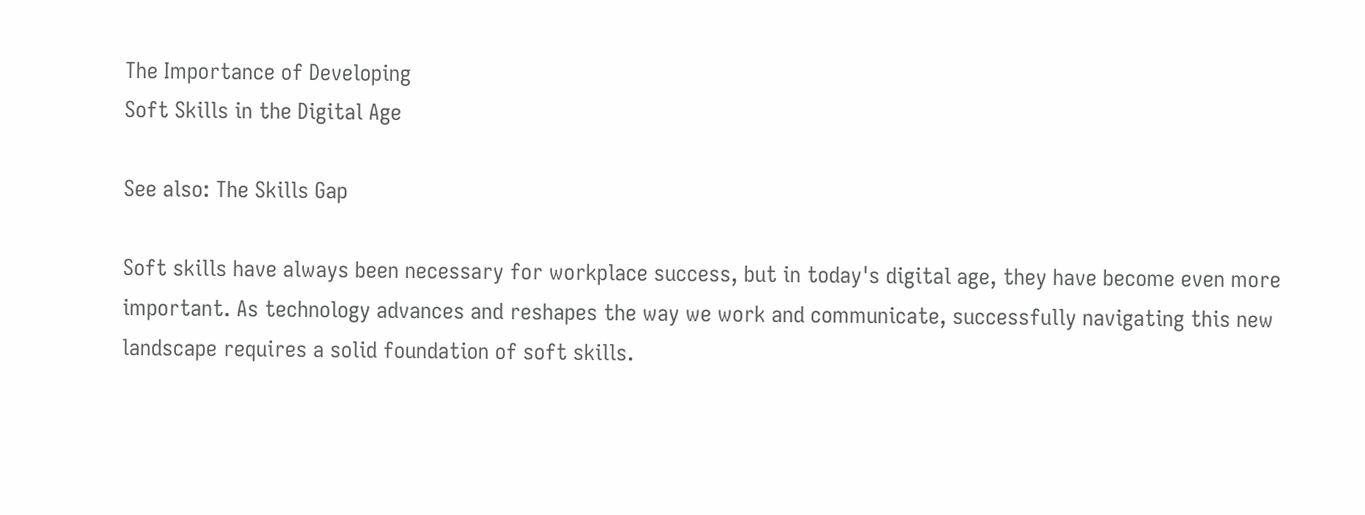The Importance of Developing
Soft Skills in the Digital Age

See also: The Skills Gap

Soft skills have always been necessary for workplace success, but in today's digital age, they have become even more important. As technology advances and reshapes the way we work and communicate, successfully navigating this new landscape requires a solid foundation of soft skills.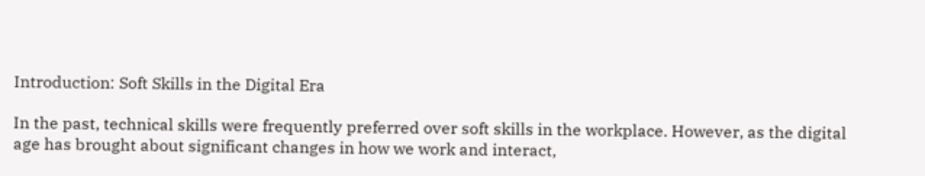Introduction: Soft Skills in the Digital Era

In the past, technical skills were frequently preferred over soft skills in the workplace. However, as the digital age has brought about significant changes in how we work and interact,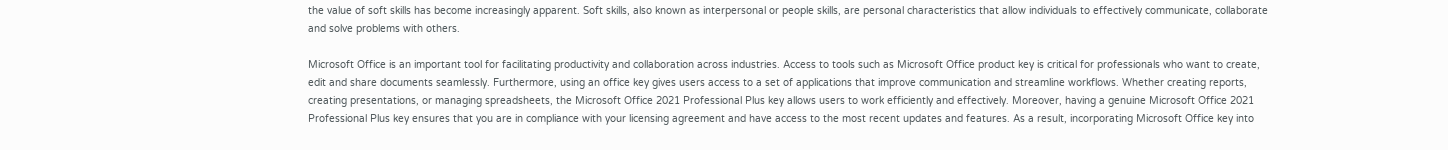the value of soft skills has become increasingly apparent. Soft skills, also known as interpersonal or people skills, are personal characteristics that allow individuals to effectively communicate, collaborate and solve problems with others.

Microsoft Office is an important tool for facilitating productivity and collaboration across industries. Access to tools such as Microsoft Office product key is critical for professionals who want to create, edit and share documents seamlessly. Furthermore, using an office key gives users access to a set of applications that improve communication and streamline workflows. Whether creating reports, creating presentations, or managing spreadsheets, the Microsoft Office 2021 Professional Plus key allows users to work efficiently and effectively. Moreover, having a genuine Microsoft Office 2021 Professional Plus key ensures that you are in compliance with your licensing agreement and have access to the most recent updates and features. As a result, incorporating Microsoft Office key into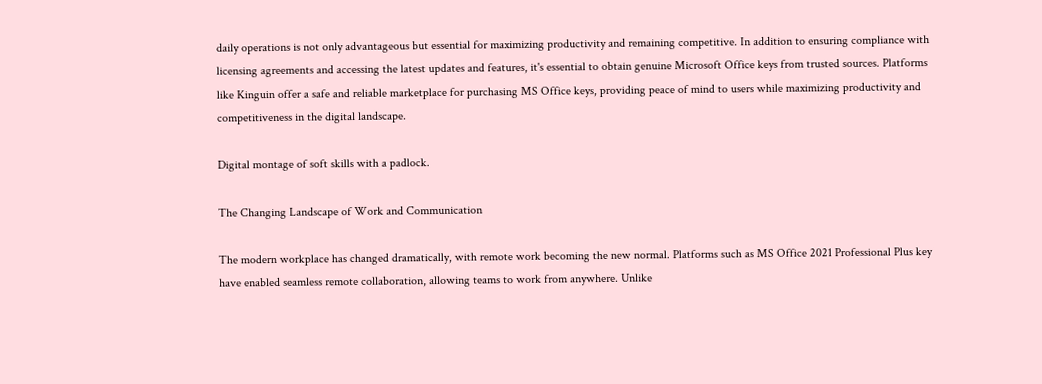daily operations is not only advantageous but essential for maximizing productivity and remaining competitive. In addition to ensuring compliance with licensing agreements and accessing the latest updates and features, it's essential to obtain genuine Microsoft Office keys from trusted sources. Platforms like Kinguin offer a safe and reliable marketplace for purchasing MS Office keys, providing peace of mind to users while maximizing productivity and competitiveness in the digital landscape.

Digital montage of soft skills with a padlock.

The Changing Landscape of Work and Communication

The modern workplace has changed dramatically, with remote work becoming the new normal. Platforms such as MS Office 2021 Professional Plus key have enabled seamless remote collaboration, allowing teams to work from anywhere. Unlike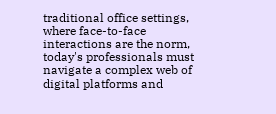traditional office settings, where face-to-face interactions are the norm, today's professionals must navigate a complex web of digital platforms and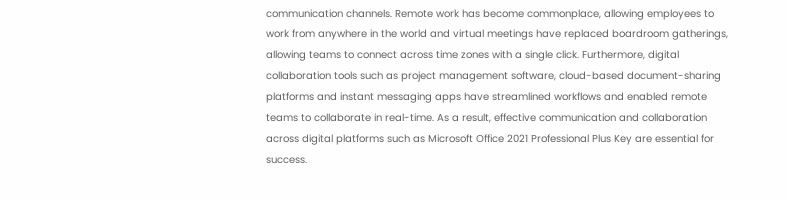communication channels. Remote work has become commonplace, allowing employees to work from anywhere in the world and virtual meetings have replaced boardroom gatherings, allowing teams to connect across time zones with a single click. Furthermore, digital collaboration tools such as project management software, cloud-based document-sharing platforms and instant messaging apps have streamlined workflows and enabled remote teams to collaborate in real-time. As a result, effective communication and collaboration across digital platforms such as Microsoft Office 2021 Professional Plus Key are essential for success.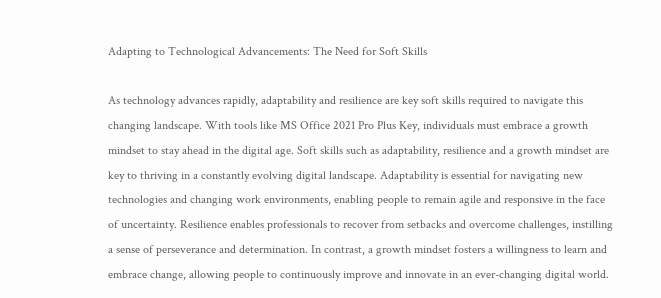Adapting to Technological Advancements: The Need for Soft Skills

As technology advances rapidly, adaptability and resilience are key soft skills required to navigate this changing landscape. With tools like MS Office 2021 Pro Plus Key, individuals must embrace a growth mindset to stay ahead in the digital age. Soft skills such as adaptability, resilience and a growth mindset are key to thriving in a constantly evolving digital landscape. Adaptability is essential for navigating new technologies and changing work environments, enabling people to remain agile and responsive in the face of uncertainty. Resilience enables professionals to recover from setbacks and overcome challenges, instilling a sense of perseverance and determination. In contrast, a growth mindset fosters a willingness to learn and embrace change, allowing people to continuously improve and innovate in an ever-changing digital world.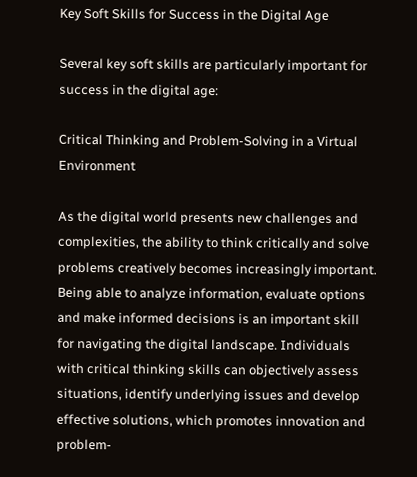Key Soft Skills for Success in the Digital Age

Several key soft skills are particularly important for success in the digital age:

Critical Thinking and Problem-Solving in a Virtual Environment

As the digital world presents new challenges and complexities, the ability to think critically and solve problems creatively becomes increasingly important. Being able to analyze information, evaluate options and make informed decisions is an important skill for navigating the digital landscape. Individuals with critical thinking skills can objectively assess situations, identify underlying issues and develop effective solutions, which promotes innovation and problem-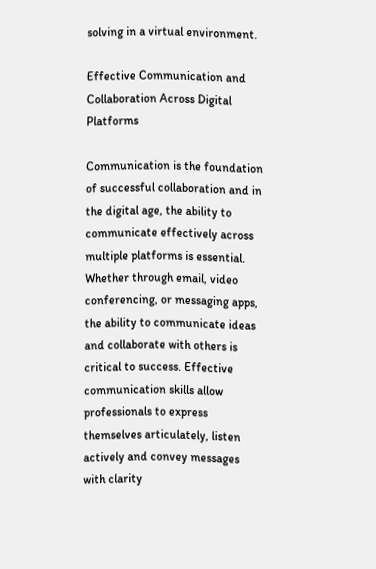solving in a virtual environment.

Effective Communication and Collaboration Across Digital Platforms

Communication is the foundation of successful collaboration and in the digital age, the ability to communicate effectively across multiple platforms is essential. Whether through email, video conferencing, or messaging apps, the ability to communicate ideas and collaborate with others is critical to success. Effective communication skills allow professionals to express themselves articulately, listen actively and convey messages with clarity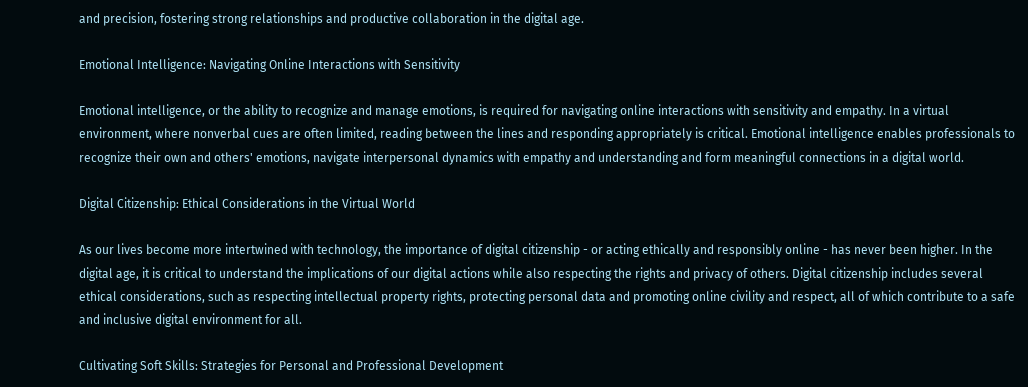and precision, fostering strong relationships and productive collaboration in the digital age.

Emotional Intelligence: Navigating Online Interactions with Sensitivity

Emotional intelligence, or the ability to recognize and manage emotions, is required for navigating online interactions with sensitivity and empathy. In a virtual environment, where nonverbal cues are often limited, reading between the lines and responding appropriately is critical. Emotional intelligence enables professionals to recognize their own and others' emotions, navigate interpersonal dynamics with empathy and understanding and form meaningful connections in a digital world.

Digital Citizenship: Ethical Considerations in the Virtual World

As our lives become more intertwined with technology, the importance of digital citizenship - or acting ethically and responsibly online - has never been higher. In the digital age, it is critical to understand the implications of our digital actions while also respecting the rights and privacy of others. Digital citizenship includes several ethical considerations, such as respecting intellectual property rights, protecting personal data and promoting online civility and respect, all of which contribute to a safe and inclusive digital environment for all.

Cultivating Soft Skills: Strategies for Personal and Professional Development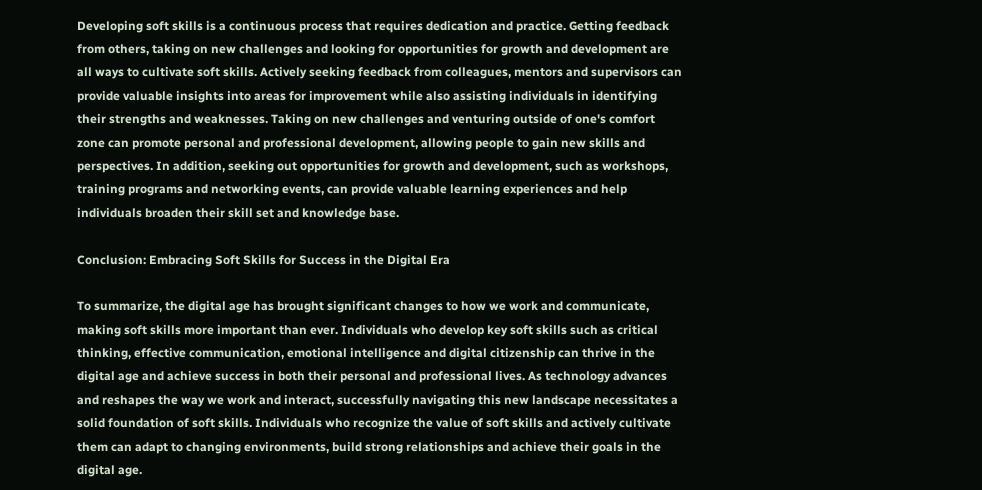Developing soft skills is a continuous process that requires dedication and practice. Getting feedback from others, taking on new challenges and looking for opportunities for growth and development are all ways to cultivate soft skills. Actively seeking feedback from colleagues, mentors and supervisors can provide valuable insights into areas for improvement while also assisting individuals in identifying their strengths and weaknesses. Taking on new challenges and venturing outside of one's comfort zone can promote personal and professional development, allowing people to gain new skills and perspectives. In addition, seeking out opportunities for growth and development, such as workshops, training programs and networking events, can provide valuable learning experiences and help individuals broaden their skill set and knowledge base.

Conclusion: Embracing Soft Skills for Success in the Digital Era

To summarize, the digital age has brought significant changes to how we work and communicate, making soft skills more important than ever. Individuals who develop key soft skills such as critical thinking, effective communication, emotional intelligence and digital citizenship can thrive in the digital age and achieve success in both their personal and professional lives. As technology advances and reshapes the way we work and interact, successfully navigating this new landscape necessitates a solid foundation of soft skills. Individuals who recognize the value of soft skills and actively cultivate them can adapt to changing environments, build strong relationships and achieve their goals in the digital age.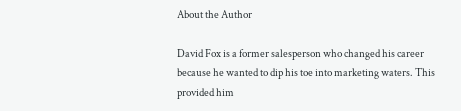About the Author

David Fox is a former salesperson who changed his career because he wanted to dip his toe into marketing waters. This provided him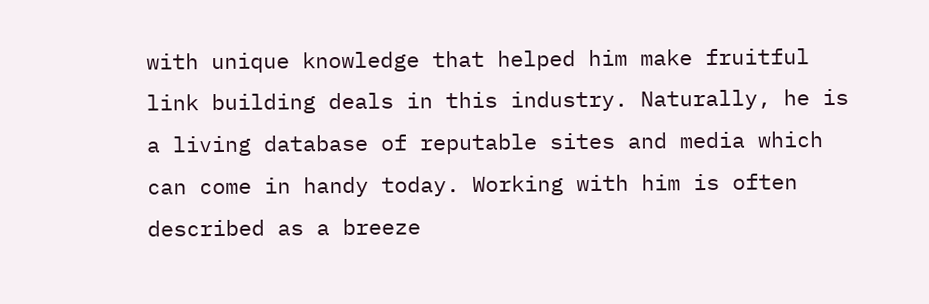with unique knowledge that helped him make fruitful link building deals in this industry. Naturally, he is a living database of reputable sites and media which can come in handy today. Working with him is often described as a breeze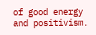of good energy and positivism.